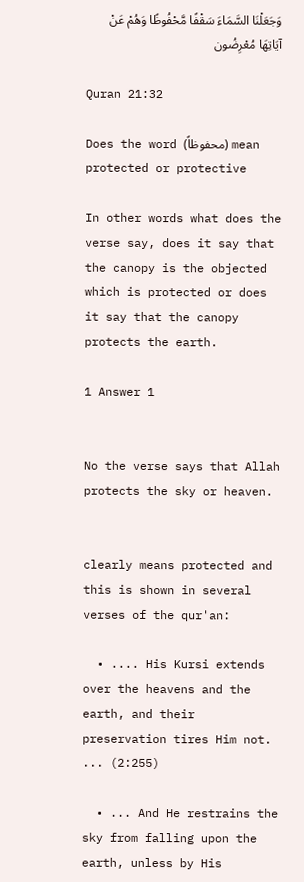وَجَعَلْنَا السَّمَاءَ سَقْفًا مَّحْفُوظًا وَهُمْ عَنْ آيَاتِهَا مُعْرِضُون

Quran 21:32

Does the word (محفوظاً) mean protected or protective

In other words what does the verse say, does it say that the canopy is the objected which is protected or does it say that the canopy protects the earth.

1 Answer 1


No the verse says that Allah protects the sky or heaven.


clearly means protected and this is shown in several verses of the qur'an:

  • .... His Kursi extends over the heavens and the earth, and their preservation tires Him not. ... (2:255)

  • ... And He restrains the sky from falling upon the earth, unless by His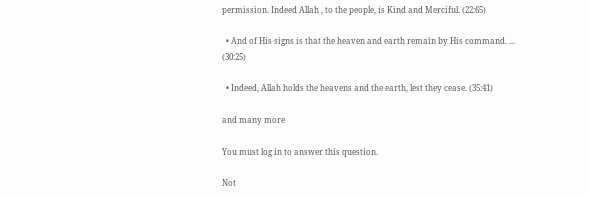permission. Indeed Allah , to the people, is Kind and Merciful. (22:65)

  • And of His signs is that the heaven and earth remain by His command. ... (30:25)

  • Indeed, Allah holds the heavens and the earth, lest they cease. (35:41)

and many more

You must log in to answer this question.

Not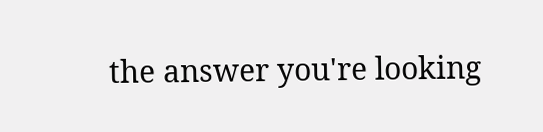the answer you're looking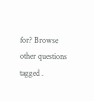for? Browse other questions tagged .